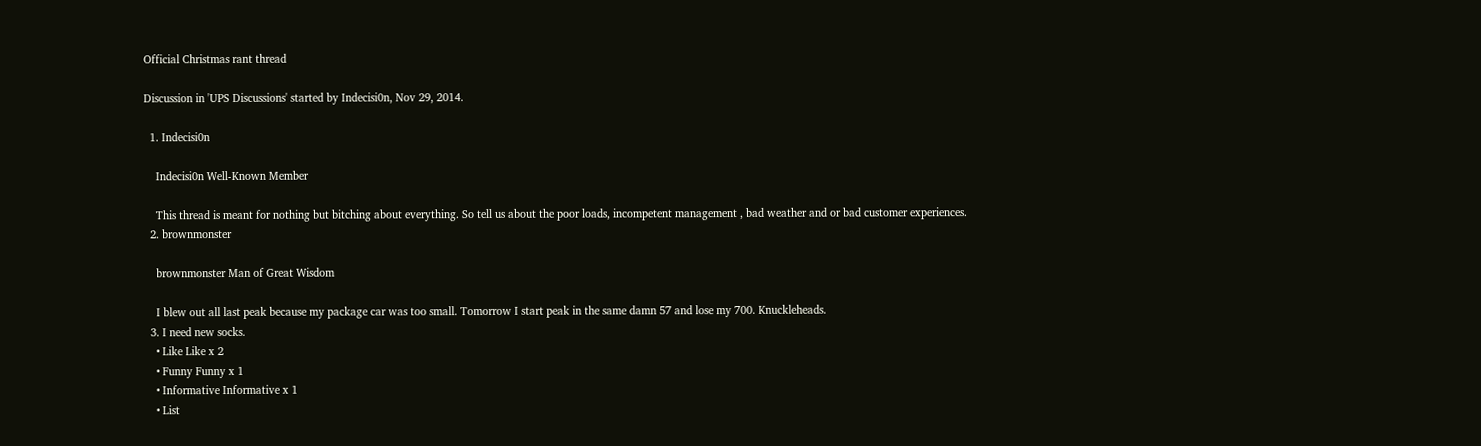Official Christmas rant thread

Discussion in 'UPS Discussions' started by Indecisi0n, Nov 29, 2014.

  1. Indecisi0n

    Indecisi0n Well-Known Member

    This thread is meant for nothing but bitching about everything. So tell us about the poor loads, incompetent management , bad weather and or bad customer experiences.
  2. brownmonster

    brownmonster Man of Great Wisdom

    I blew out all last peak because my package car was too small. Tomorrow I start peak in the same damn 57 and lose my 700. Knuckleheads.
  3. I need new socks.
    • Like Like x 2
    • Funny Funny x 1
    • Informative Informative x 1
    • List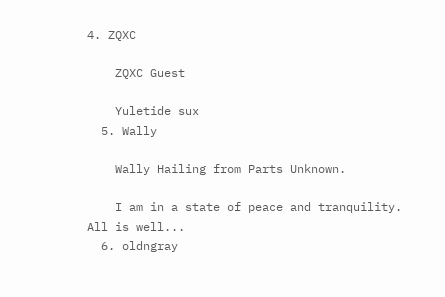4. ZQXC

    ZQXC Guest

    Yuletide sux
  5. Wally

    Wally Hailing from Parts Unknown.

    I am in a state of peace and tranquility. All is well...
  6. oldngray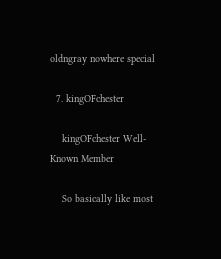oldngray nowhere special

  7. kingOFchester

    kingOFchester Well-Known Member

    So basically like most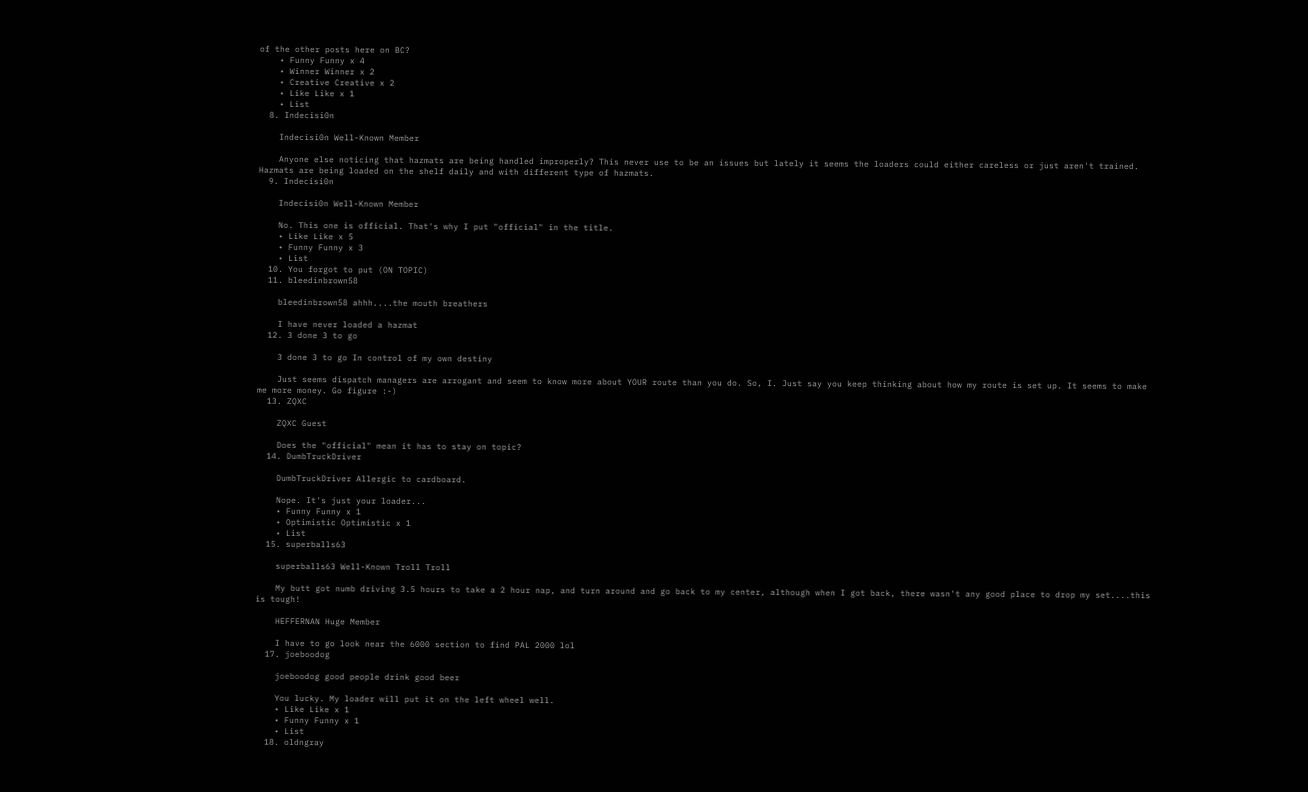of the other posts here on BC?
    • Funny Funny x 4
    • Winner Winner x 2
    • Creative Creative x 2
    • Like Like x 1
    • List
  8. Indecisi0n

    Indecisi0n Well-Known Member

    Anyone else noticing that hazmats are being handled improperly? This never use to be an issues but lately it seems the loaders could either careless or just aren't trained. Hazmats are being loaded on the shelf daily and with different type of hazmats.
  9. Indecisi0n

    Indecisi0n Well-Known Member

    No. This one is official. That's why I put "official" in the title.
    • Like Like x 5
    • Funny Funny x 3
    • List
  10. You forgot to put (ON TOPIC)
  11. bleedinbrown58

    bleedinbrown58 ahhh....the mouth breathers

    I have never loaded a hazmat
  12. 3 done 3 to go

    3 done 3 to go In control of my own destiny

    Just seems dispatch managers are arrogant and seem to know more about YOUR route than you do. So, I. Just say you keep thinking about how my route is set up. It seems to make me more money. Go figure :-)
  13. ZQXC

    ZQXC Guest

    Does the "official" mean it has to stay on topic?
  14. DumbTruckDriver

    DumbTruckDriver Allergic to cardboard.

    Nope. It's just your loader...
    • Funny Funny x 1
    • Optimistic Optimistic x 1
    • List
  15. superballs63

    superballs63 Well-Known Troll Troll

    My butt got numb driving 3.5 hours to take a 2 hour nap, and turn around and go back to my center, although when I got back, there wasn't any good place to drop my set....this is tough!

    HEFFERNAN Huge Member

    I have to go look near the 6000 section to find PAL 2000 lol
  17. joeboodog

    joeboodog good people drink good beer

    You lucky. My loader will put it on the left wheel well.
    • Like Like x 1
    • Funny Funny x 1
    • List
  18. oldngray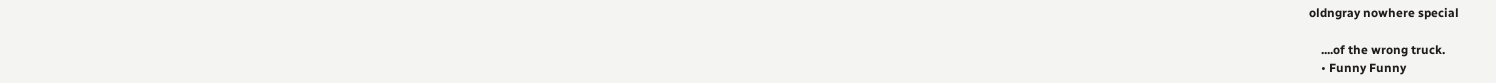oldngray nowhere special

    ....of the wrong truck.
    • Funny Funny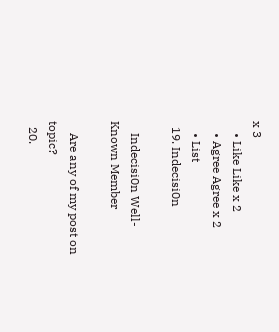x 3
    • Like Like x 2
    • Agree Agree x 2
    • List
  19. Indecisi0n

    Indecisi0n Well-Known Member

    Are any of my post on topic?
  20.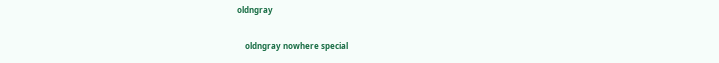oldngray

    oldngray nowhere special